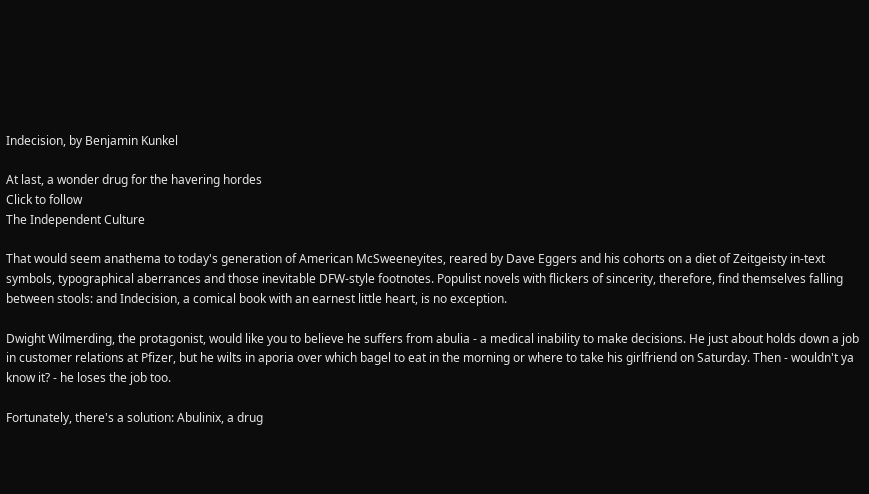Indecision, by Benjamin Kunkel

At last, a wonder drug for the havering hordes
Click to follow
The Independent Culture

That would seem anathema to today's generation of American McSweeneyites, reared by Dave Eggers and his cohorts on a diet of Zeitgeisty in-text symbols, typographical aberrances and those inevitable DFW-style footnotes. Populist novels with flickers of sincerity, therefore, find themselves falling between stools: and Indecision, a comical book with an earnest little heart, is no exception.

Dwight Wilmerding, the protagonist, would like you to believe he suffers from abulia - a medical inability to make decisions. He just about holds down a job in customer relations at Pfizer, but he wilts in aporia over which bagel to eat in the morning or where to take his girlfriend on Saturday. Then - wouldn't ya know it? - he loses the job too.

Fortunately, there's a solution: Abulinix, a drug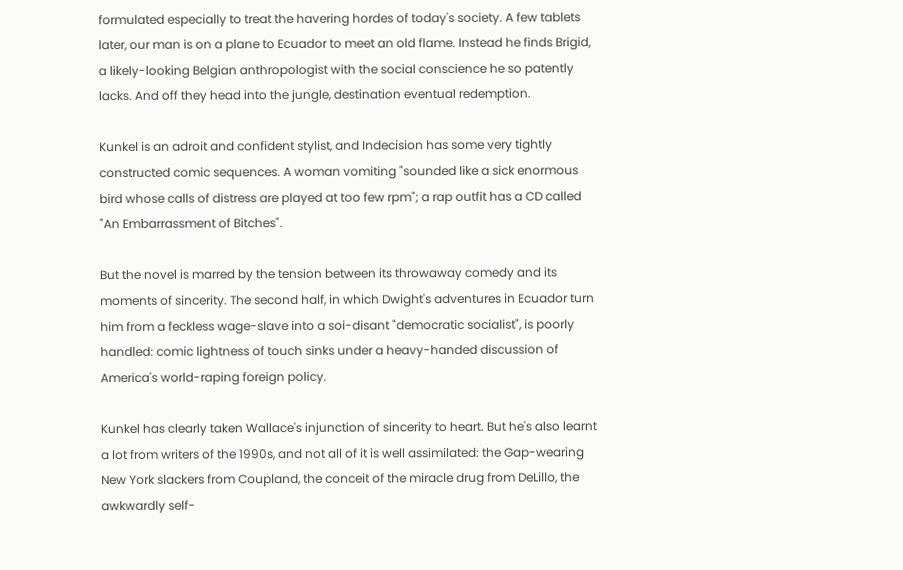formulated especially to treat the havering hordes of today's society. A few tablets later, our man is on a plane to Ecuador to meet an old flame. Instead he finds Brigid, a likely-looking Belgian anthropologist with the social conscience he so patently lacks. And off they head into the jungle, destination eventual redemption.

Kunkel is an adroit and confident stylist, and Indecision has some very tightly constructed comic sequences. A woman vomiting "sounded like a sick enormous bird whose calls of distress are played at too few rpm"; a rap outfit has a CD called "An Embarrassment of Bitches".

But the novel is marred by the tension between its throwaway comedy and its moments of sincerity. The second half, in which Dwight's adventures in Ecuador turn him from a feckless wage-slave into a soi-disant "democratic socialist", is poorly handled: comic lightness of touch sinks under a heavy-handed discussion of America's world-raping foreign policy.

Kunkel has clearly taken Wallace's injunction of sincerity to heart. But he's also learnt a lot from writers of the 1990s, and not all of it is well assimilated: the Gap-wearing New York slackers from Coupland, the conceit of the miracle drug from DeLillo, the awkwardly self-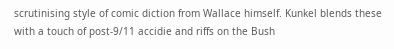scrutinising style of comic diction from Wallace himself. Kunkel blends these with a touch of post-9/11 accidie and riffs on the Bush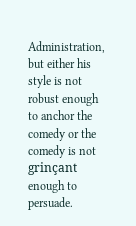Administration, but either his style is not robust enough to anchor the comedy or the comedy is not grinçant enough to persuade.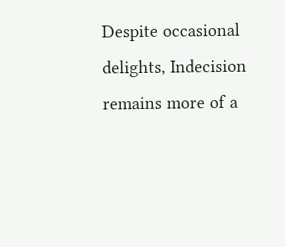Despite occasional delights, Indecision remains more of a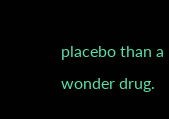placebo than a wonder drug.